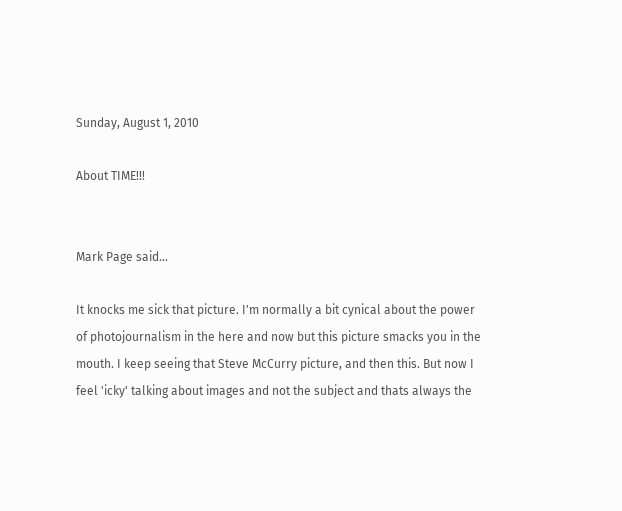Sunday, August 1, 2010

About TIME!!!


Mark Page said...

It knocks me sick that picture. I'm normally a bit cynical about the power of photojournalism in the here and now but this picture smacks you in the mouth. I keep seeing that Steve McCurry picture, and then this. But now I feel 'icky' talking about images and not the subject and thats always the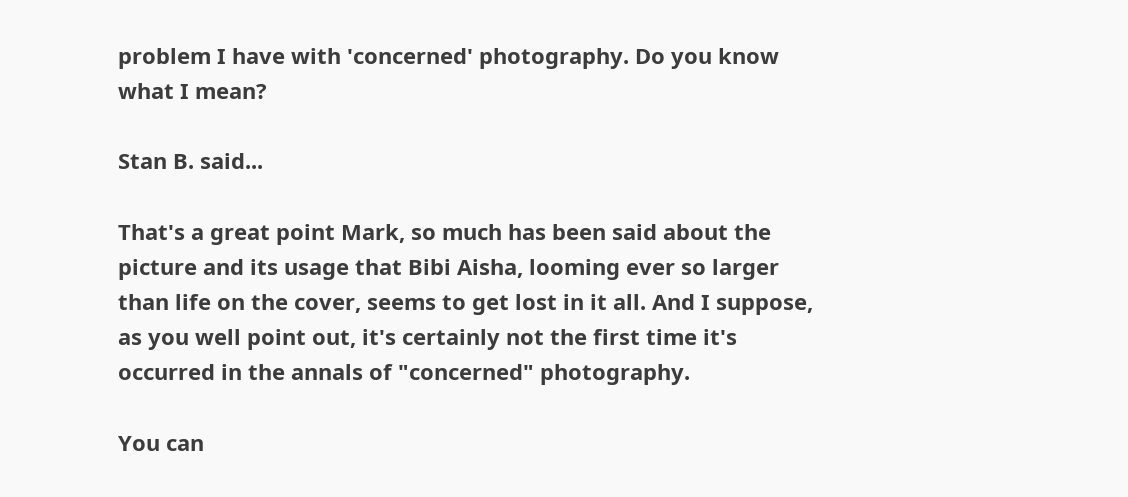problem I have with 'concerned' photography. Do you know what I mean?

Stan B. said...

That's a great point Mark, so much has been said about the picture and its usage that Bibi Aisha, looming ever so larger than life on the cover, seems to get lost in it all. And I suppose, as you well point out, it's certainly not the first time it's occurred in the annals of "concerned" photography.

You can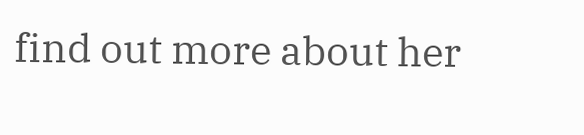find out more about her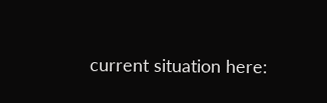current situation here: